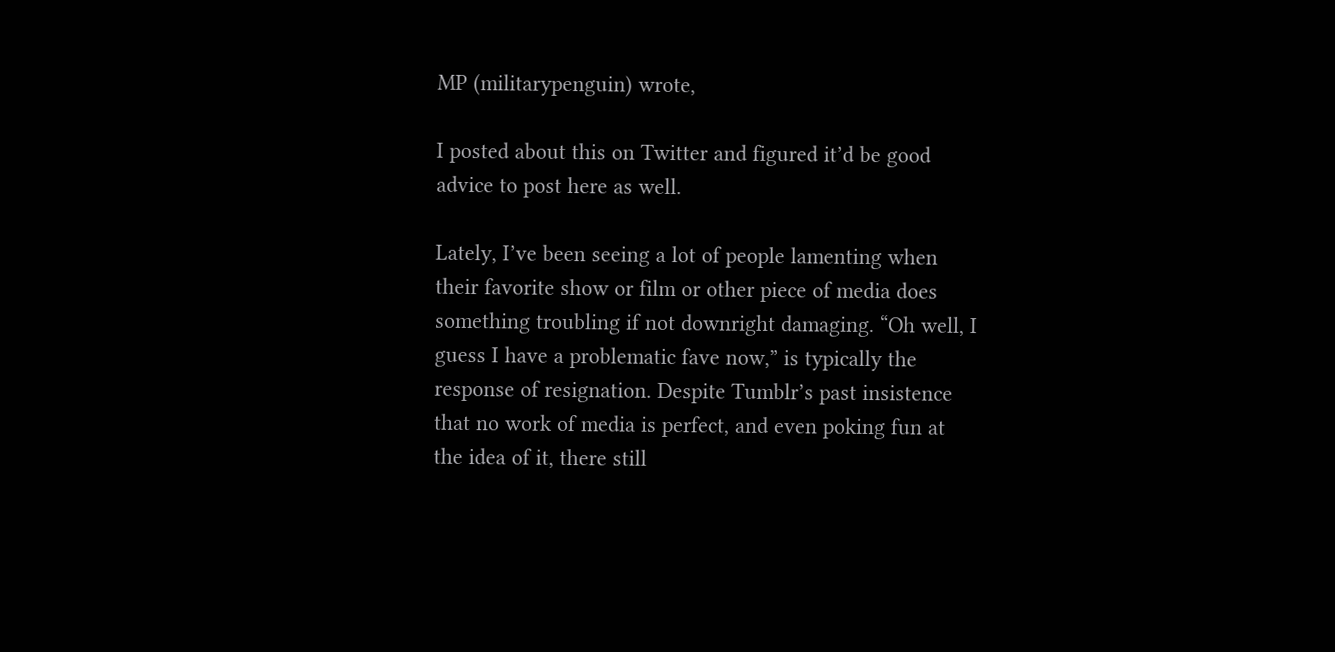MP (militarypenguin) wrote,

I posted about this on Twitter and figured it’d be good advice to post here as well.

Lately, I’ve been seeing a lot of people lamenting when their favorite show or film or other piece of media does something troubling if not downright damaging. “Oh well, I guess I have a problematic fave now,” is typically the response of resignation. Despite Tumblr’s past insistence that no work of media is perfect, and even poking fun at the idea of it, there still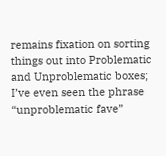remains fixation on sorting things out into Problematic and Unproblematic boxes; I’ve even seen the phrase “unproblematic fave”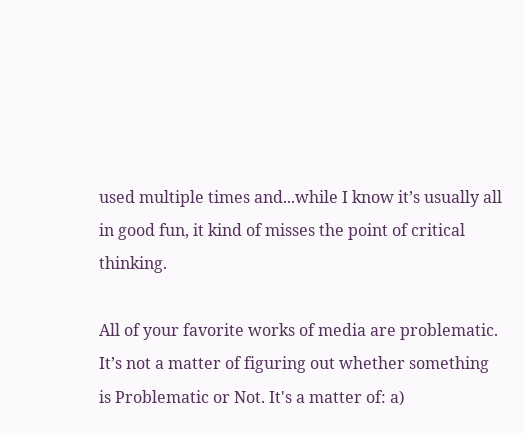used multiple times and...while I know it’s usually all in good fun, it kind of misses the point of critical thinking.

All of your favorite works of media are problematic. It’s not a matter of figuring out whether something is Problematic or Not. It's a matter of: a)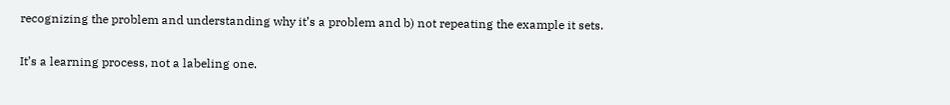recognizing the problem and understanding why it’s a problem and b) not repeating the example it sets.

It’s a learning process, not a labeling one.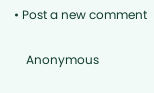• Post a new comment


    Anonymous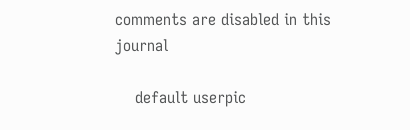comments are disabled in this journal

    default userpic